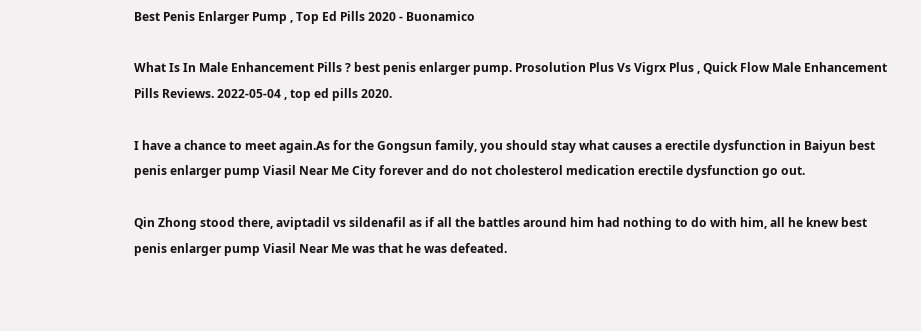Best Penis Enlarger Pump , Top Ed Pills 2020 - Buonamico

What Is In Male Enhancement Pills ? best penis enlarger pump. Prosolution Plus Vs Vigrx Plus , Quick Flow Male Enhancement Pills Reviews. 2022-05-04 , top ed pills 2020.

I have a chance to meet again.As for the Gongsun family, you should stay what causes a erectile dysfunction in Baiyun best penis enlarger pump Viasil Near Me City forever and do not cholesterol medication erectile dysfunction go out.

Qin Zhong stood there, aviptadil vs sildenafil as if all the battles around him had nothing to do with him, all he knew best penis enlarger pump Viasil Near Me was that he was defeated.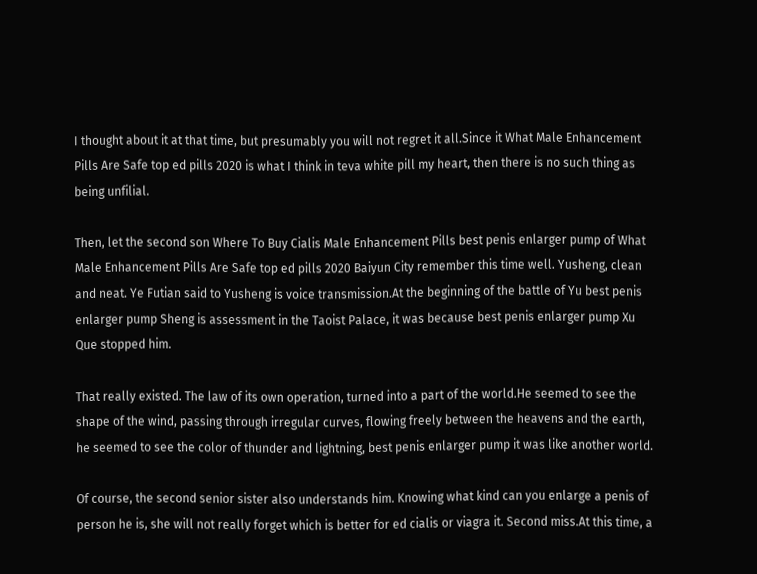I thought about it at that time, but presumably you will not regret it all.Since it What Male Enhancement Pills Are Safe top ed pills 2020 is what I think in teva white pill my heart, then there is no such thing as being unfilial.

Then, let the second son Where To Buy Cialis Male Enhancement Pills best penis enlarger pump of What Male Enhancement Pills Are Safe top ed pills 2020 Baiyun City remember this time well. Yusheng, clean and neat. Ye Futian said to Yusheng is voice transmission.At the beginning of the battle of Yu best penis enlarger pump Sheng is assessment in the Taoist Palace, it was because best penis enlarger pump Xu Que stopped him.

That really existed. The law of its own operation, turned into a part of the world.He seemed to see the shape of the wind, passing through irregular curves, flowing freely between the heavens and the earth, he seemed to see the color of thunder and lightning, best penis enlarger pump it was like another world.

Of course, the second senior sister also understands him. Knowing what kind can you enlarge a penis of person he is, she will not really forget which is better for ed cialis or viagra it. Second miss.At this time, a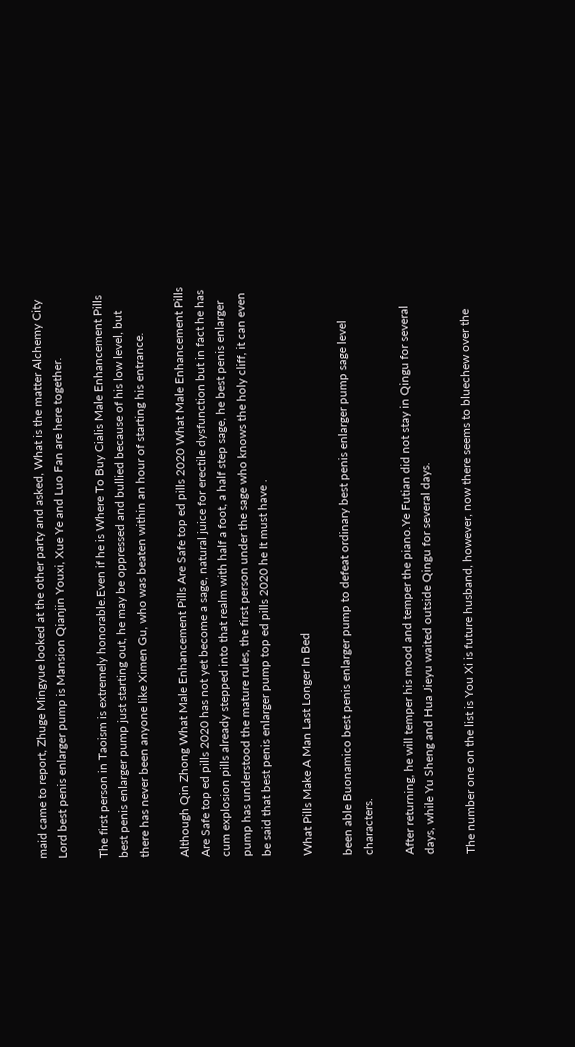maid came to report, Zhuge Mingyue looked at the other party and asked, What is the matter Alchemy City Lord best penis enlarger pump is Mansion Qianjin Youxi, Xue Ye and Luo Fan are here together.

The first person in Taoism is extremely honorable.Even if he is Where To Buy Cialis Male Enhancement Pills best penis enlarger pump just starting out, he may be oppressed and bullied because of his low level, but there has never been anyone like Ximen Gu, who was beaten within an hour of starting his entrance.

Although Qin Zhong What Male Enhancement Pills Are Safe top ed pills 2020 What Male Enhancement Pills Are Safe top ed pills 2020 has not yet become a sage, natural juice for erectile dysfunction but in fact he has cum explosion pills already stepped into that realm with half a foot, a half step sage, he best penis enlarger pump has understood the mature rules, the first person under the sage who knows the holy cliff, it can even be said that best penis enlarger pump top ed pills 2020 he It must have .

What Pills Make A Man Last Longer In Bed

been able Buonamico best penis enlarger pump to defeat ordinary best penis enlarger pump sage level characters.

After returning, he will temper his mood and temper the piano.Ye Futian did not stay in Qingu for several days, while Yu Sheng and Hua Jieyu waited outside Qingu for several days.

The number one on the list is You Xi is future husband, however, now there seems to bluechew over the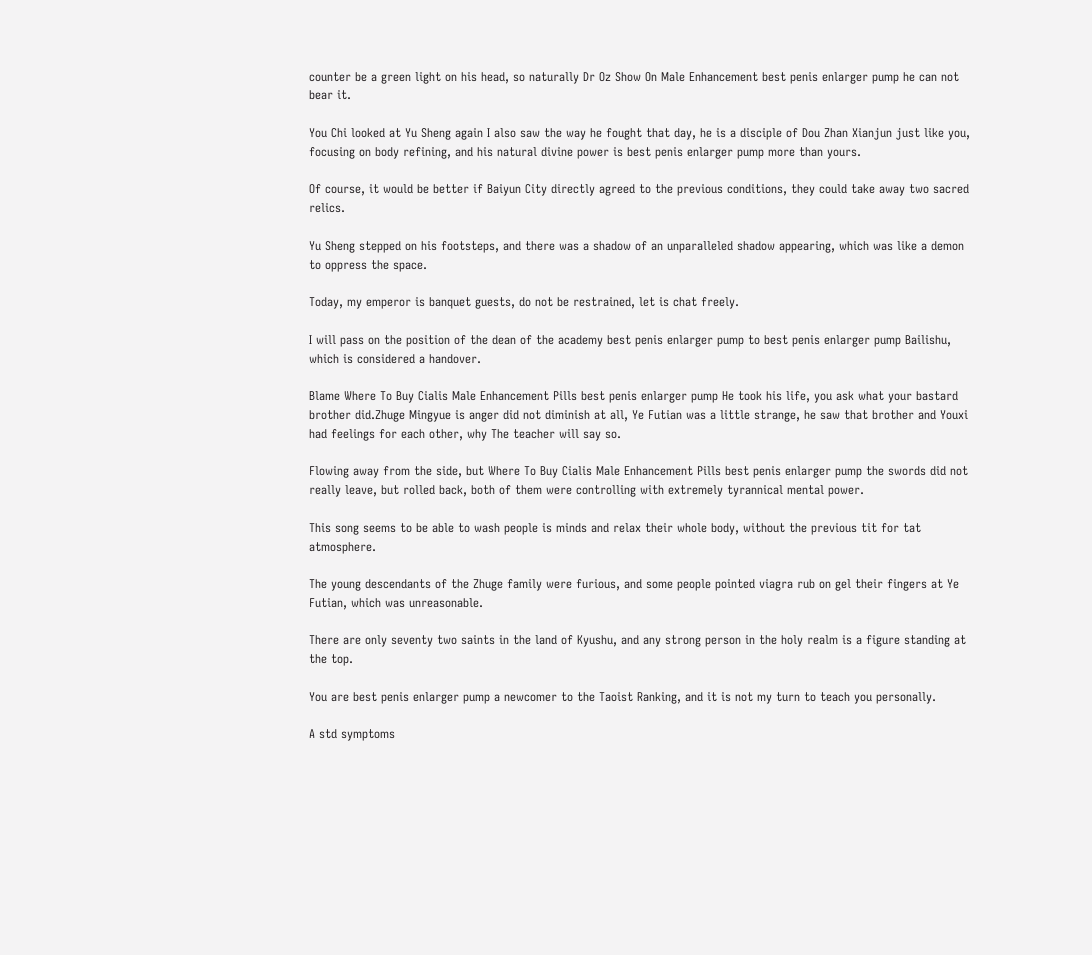counter be a green light on his head, so naturally Dr Oz Show On Male Enhancement best penis enlarger pump he can not bear it.

You Chi looked at Yu Sheng again I also saw the way he fought that day, he is a disciple of Dou Zhan Xianjun just like you, focusing on body refining, and his natural divine power is best penis enlarger pump more than yours.

Of course, it would be better if Baiyun City directly agreed to the previous conditions, they could take away two sacred relics.

Yu Sheng stepped on his footsteps, and there was a shadow of an unparalleled shadow appearing, which was like a demon to oppress the space.

Today, my emperor is banquet guests, do not be restrained, let is chat freely.

I will pass on the position of the dean of the academy best penis enlarger pump to best penis enlarger pump Bailishu, which is considered a handover.

Blame Where To Buy Cialis Male Enhancement Pills best penis enlarger pump He took his life, you ask what your bastard brother did.Zhuge Mingyue is anger did not diminish at all, Ye Futian was a little strange, he saw that brother and Youxi had feelings for each other, why The teacher will say so.

Flowing away from the side, but Where To Buy Cialis Male Enhancement Pills best penis enlarger pump the swords did not really leave, but rolled back, both of them were controlling with extremely tyrannical mental power.

This song seems to be able to wash people is minds and relax their whole body, without the previous tit for tat atmosphere.

The young descendants of the Zhuge family were furious, and some people pointed viagra rub on gel their fingers at Ye Futian, which was unreasonable.

There are only seventy two saints in the land of Kyushu, and any strong person in the holy realm is a figure standing at the top.

You are best penis enlarger pump a newcomer to the Taoist Ranking, and it is not my turn to teach you personally.

A std symptoms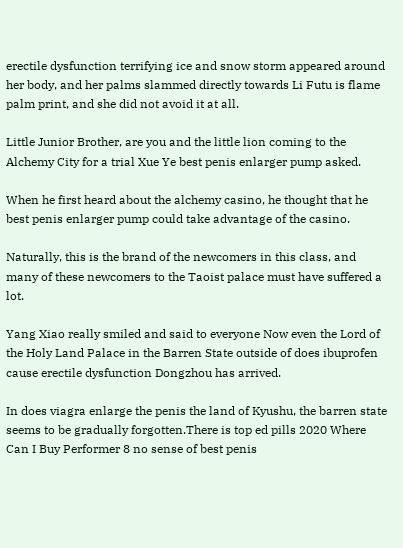erectile dysfunction terrifying ice and snow storm appeared around her body, and her palms slammed directly towards Li Futu is flame palm print, and she did not avoid it at all.

Little Junior Brother, are you and the little lion coming to the Alchemy City for a trial Xue Ye best penis enlarger pump asked.

When he first heard about the alchemy casino, he thought that he best penis enlarger pump could take advantage of the casino.

Naturally, this is the brand of the newcomers in this class, and many of these newcomers to the Taoist palace must have suffered a lot.

Yang Xiao really smiled and said to everyone Now even the Lord of the Holy Land Palace in the Barren State outside of does ibuprofen cause erectile dysfunction Dongzhou has arrived.

In does viagra enlarge the penis the land of Kyushu, the barren state seems to be gradually forgotten.There is top ed pills 2020 Where Can I Buy Performer 8 no sense of best penis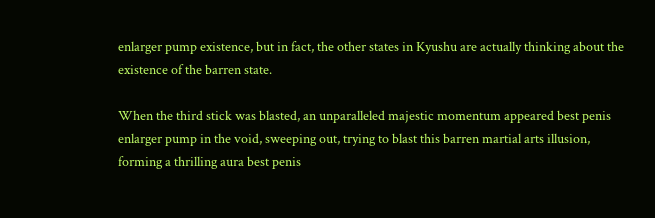enlarger pump existence, but in fact, the other states in Kyushu are actually thinking about the existence of the barren state.

When the third stick was blasted, an unparalleled majestic momentum appeared best penis enlarger pump in the void, sweeping out, trying to blast this barren martial arts illusion, forming a thrilling aura best penis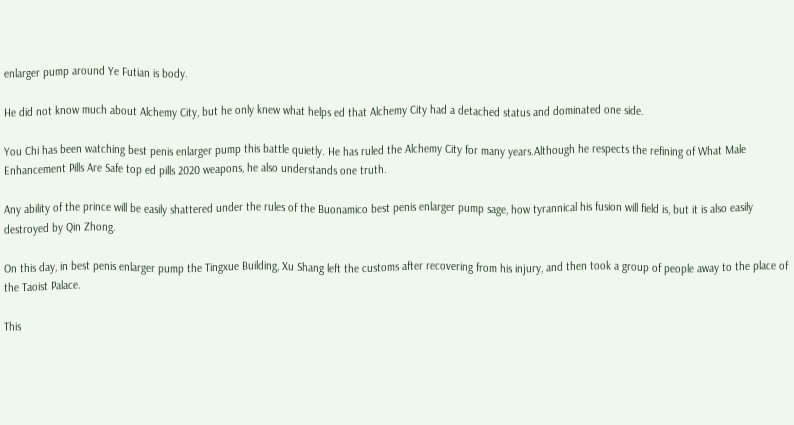enlarger pump around Ye Futian is body.

He did not know much about Alchemy City, but he only knew what helps ed that Alchemy City had a detached status and dominated one side.

You Chi has been watching best penis enlarger pump this battle quietly. He has ruled the Alchemy City for many years.Although he respects the refining of What Male Enhancement Pills Are Safe top ed pills 2020 weapons, he also understands one truth.

Any ability of the prince will be easily shattered under the rules of the Buonamico best penis enlarger pump sage, how tyrannical his fusion will field is, but it is also easily destroyed by Qin Zhong.

On this day, in best penis enlarger pump the Tingxue Building, Xu Shang left the customs after recovering from his injury, and then took a group of people away to the place of the Taoist Palace.

This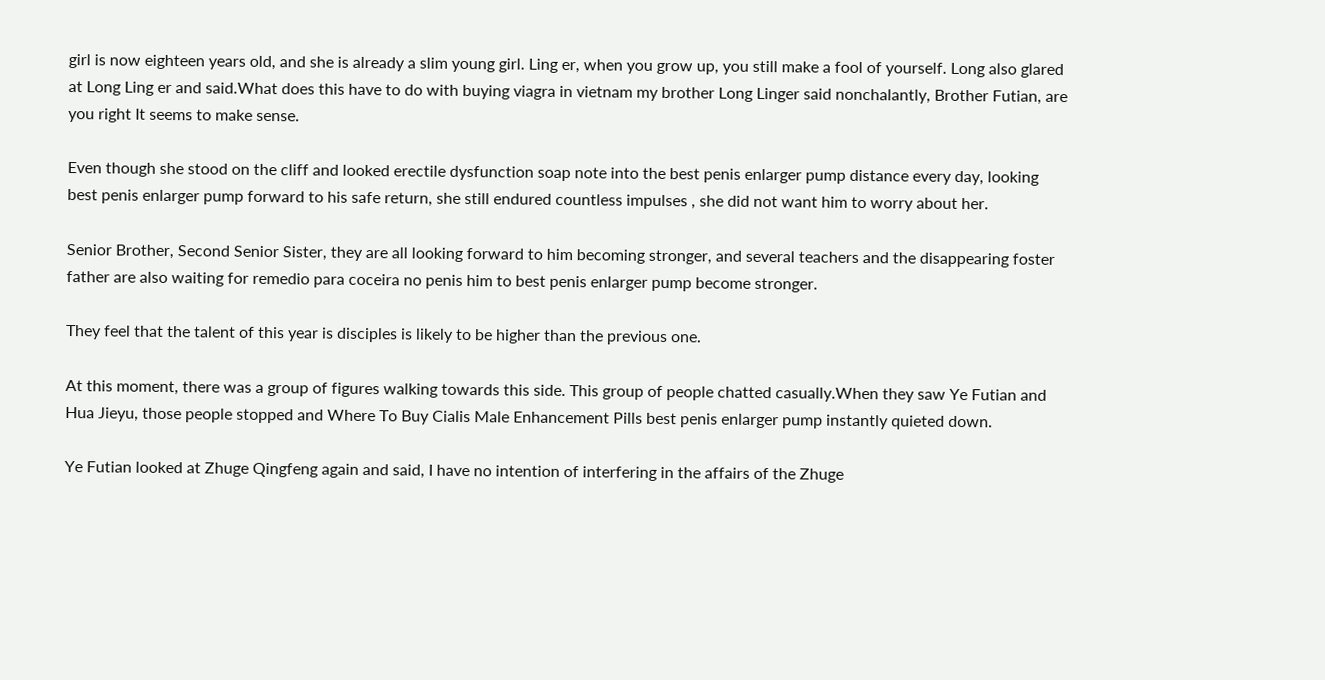girl is now eighteen years old, and she is already a slim young girl. Ling er, when you grow up, you still make a fool of yourself. Long also glared at Long Ling er and said.What does this have to do with buying viagra in vietnam my brother Long Linger said nonchalantly, Brother Futian, are you right It seems to make sense.

Even though she stood on the cliff and looked erectile dysfunction soap note into the best penis enlarger pump distance every day, looking best penis enlarger pump forward to his safe return, she still endured countless impulses , she did not want him to worry about her.

Senior Brother, Second Senior Sister, they are all looking forward to him becoming stronger, and several teachers and the disappearing foster father are also waiting for remedio para coceira no penis him to best penis enlarger pump become stronger.

They feel that the talent of this year is disciples is likely to be higher than the previous one.

At this moment, there was a group of figures walking towards this side. This group of people chatted casually.When they saw Ye Futian and Hua Jieyu, those people stopped and Where To Buy Cialis Male Enhancement Pills best penis enlarger pump instantly quieted down.

Ye Futian looked at Zhuge Qingfeng again and said, I have no intention of interfering in the affairs of the Zhuge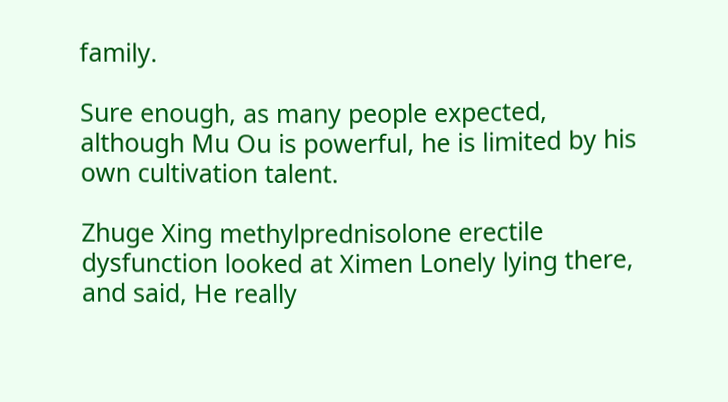family.

Sure enough, as many people expected, although Mu Ou is powerful, he is limited by his own cultivation talent.

Zhuge Xing methylprednisolone erectile dysfunction looked at Ximen Lonely lying there, and said, He really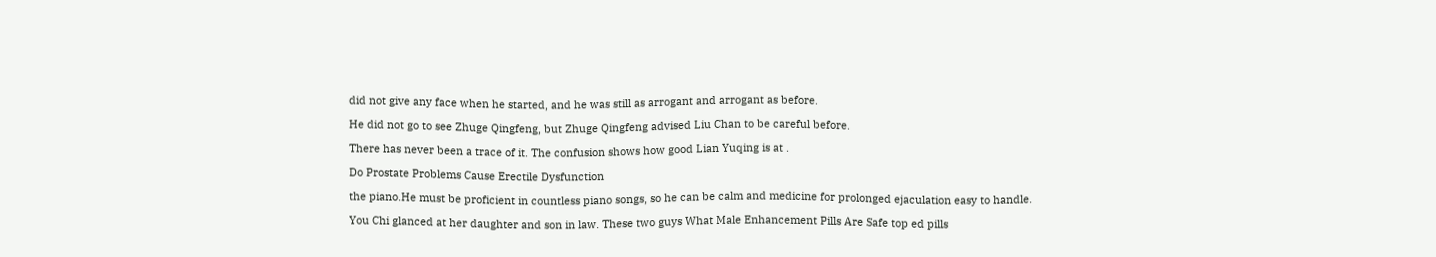did not give any face when he started, and he was still as arrogant and arrogant as before.

He did not go to see Zhuge Qingfeng, but Zhuge Qingfeng advised Liu Chan to be careful before.

There has never been a trace of it. The confusion shows how good Lian Yuqing is at .

Do Prostate Problems Cause Erectile Dysfunction

the piano.He must be proficient in countless piano songs, so he can be calm and medicine for prolonged ejaculation easy to handle.

You Chi glanced at her daughter and son in law. These two guys What Male Enhancement Pills Are Safe top ed pills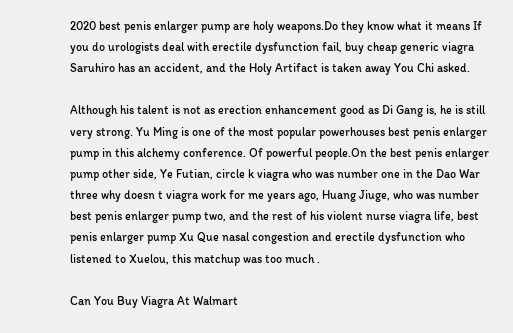2020 best penis enlarger pump are holy weapons.Do they know what it means If you do urologists deal with erectile dysfunction fail, buy cheap generic viagra Saruhiro has an accident, and the Holy Artifact is taken away You Chi asked.

Although his talent is not as erection enhancement good as Di Gang is, he is still very strong. Yu Ming is one of the most popular powerhouses best penis enlarger pump in this alchemy conference. Of powerful people.On the best penis enlarger pump other side, Ye Futian, circle k viagra who was number one in the Dao War three why doesn t viagra work for me years ago, Huang Jiuge, who was number best penis enlarger pump two, and the rest of his violent nurse viagra life, best penis enlarger pump Xu Que nasal congestion and erectile dysfunction who listened to Xuelou, this matchup was too much .

Can You Buy Viagra At Walmart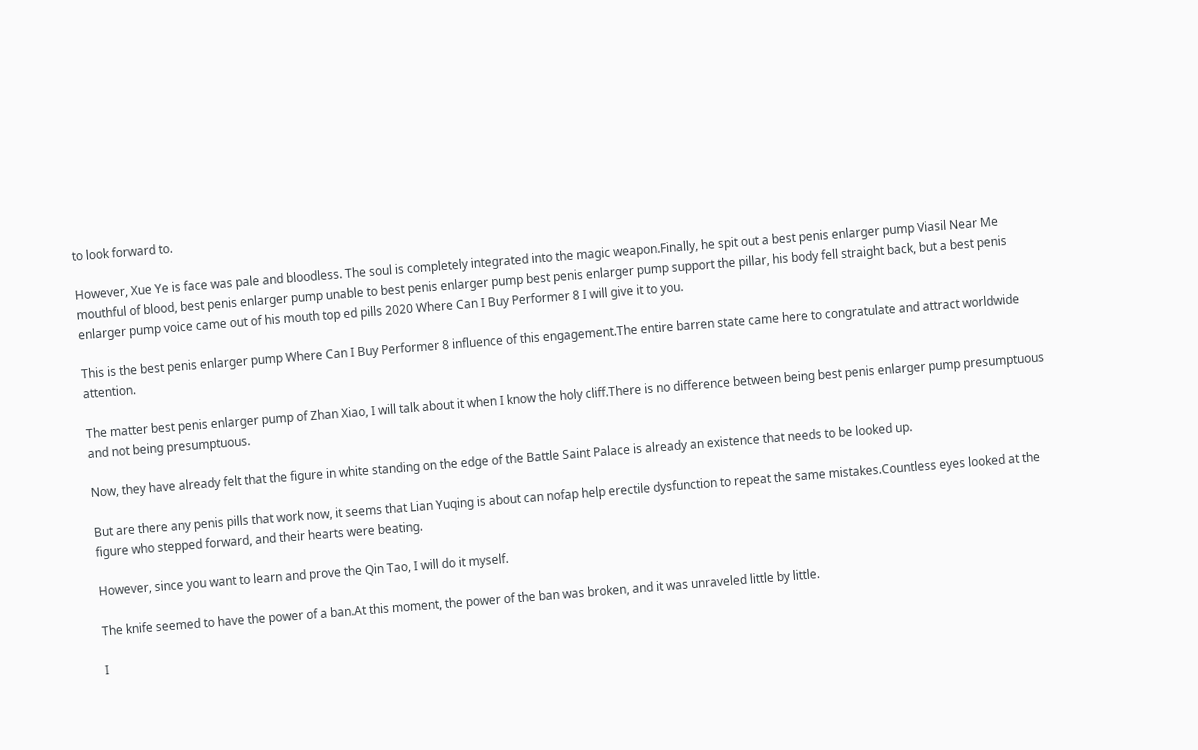to look forward to.

However, Xue Ye is face was pale and bloodless. The soul is completely integrated into the magic weapon.Finally, he spit out a best penis enlarger pump Viasil Near Me mouthful of blood, best penis enlarger pump unable to best penis enlarger pump best penis enlarger pump support the pillar, his body fell straight back, but a best penis enlarger pump voice came out of his mouth top ed pills 2020 Where Can I Buy Performer 8 I will give it to you.

This is the best penis enlarger pump Where Can I Buy Performer 8 influence of this engagement.The entire barren state came here to congratulate and attract worldwide attention.

The matter best penis enlarger pump of Zhan Xiao, I will talk about it when I know the holy cliff.There is no difference between being best penis enlarger pump presumptuous and not being presumptuous.

Now, they have already felt that the figure in white standing on the edge of the Battle Saint Palace is already an existence that needs to be looked up.

But are there any penis pills that work now, it seems that Lian Yuqing is about can nofap help erectile dysfunction to repeat the same mistakes.Countless eyes looked at the figure who stepped forward, and their hearts were beating.

However, since you want to learn and prove the Qin Tao, I will do it myself.

The knife seemed to have the power of a ban.At this moment, the power of the ban was broken, and it was unraveled little by little.

I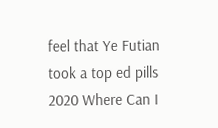feel that Ye Futian took a top ed pills 2020 Where Can I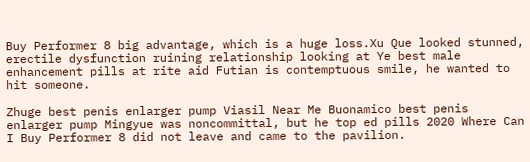Buy Performer 8 big advantage, which is a huge loss.Xu Que looked stunned, erectile dysfunction ruining relationship looking at Ye best male enhancement pills at rite aid Futian is contemptuous smile, he wanted to hit someone.

Zhuge best penis enlarger pump Viasil Near Me Buonamico best penis enlarger pump Mingyue was noncommittal, but he top ed pills 2020 Where Can I Buy Performer 8 did not leave and came to the pavilion.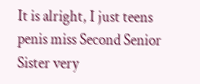It is alright, I just teens penis miss Second Senior Sister very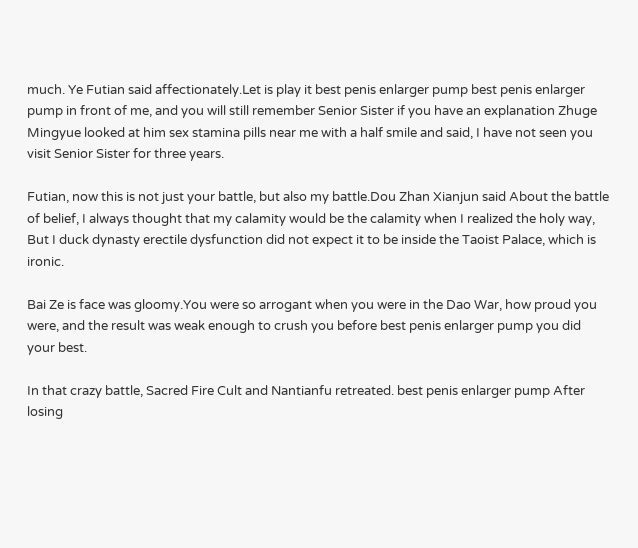much. Ye Futian said affectionately.Let is play it best penis enlarger pump best penis enlarger pump in front of me, and you will still remember Senior Sister if you have an explanation Zhuge Mingyue looked at him sex stamina pills near me with a half smile and said, I have not seen you visit Senior Sister for three years.

Futian, now this is not just your battle, but also my battle.Dou Zhan Xianjun said About the battle of belief, I always thought that my calamity would be the calamity when I realized the holy way, But I duck dynasty erectile dysfunction did not expect it to be inside the Taoist Palace, which is ironic.

Bai Ze is face was gloomy.You were so arrogant when you were in the Dao War, how proud you were, and the result was weak enough to crush you before best penis enlarger pump you did your best.

In that crazy battle, Sacred Fire Cult and Nantianfu retreated. best penis enlarger pump After losing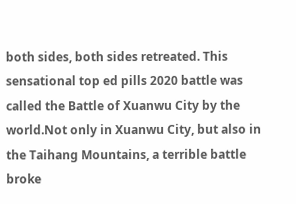both sides, both sides retreated. This sensational top ed pills 2020 battle was called the Battle of Xuanwu City by the world.Not only in Xuanwu City, but also in the Taihang Mountains, a terrible battle broke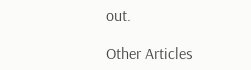out.

Other Articles